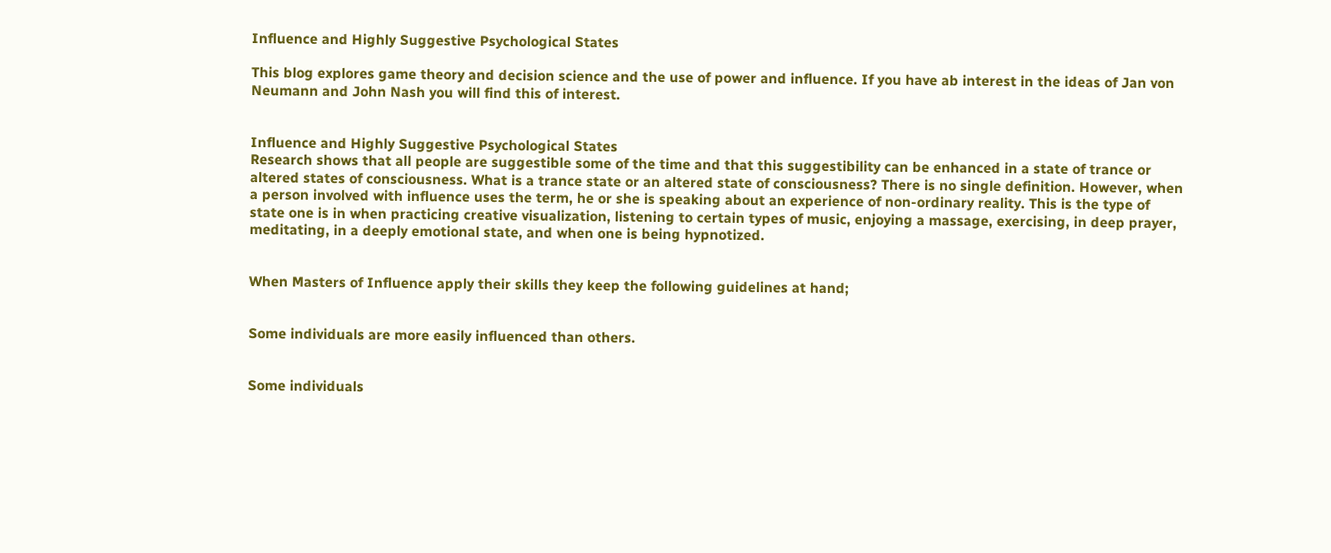Influence and Highly Suggestive Psychological States

This blog explores game theory and decision science and the use of power and influence. If you have ab interest in the ideas of Jan von Neumann and John Nash you will find this of interest.


Influence and Highly Suggestive Psychological States
Research shows that all people are suggestible some of the time and that this suggestibility can be enhanced in a state of trance or altered states of consciousness. What is a trance state or an altered state of consciousness? There is no single definition. However, when a person involved with influence uses the term, he or she is speaking about an experience of non-ordinary reality. This is the type of state one is in when practicing creative visualization, listening to certain types of music, enjoying a massage, exercising, in deep prayer, meditating, in a deeply emotional state, and when one is being hypnotized.


When Masters of Influence apply their skills they keep the following guidelines at hand;


Some individuals are more easily influenced than others.


Some individuals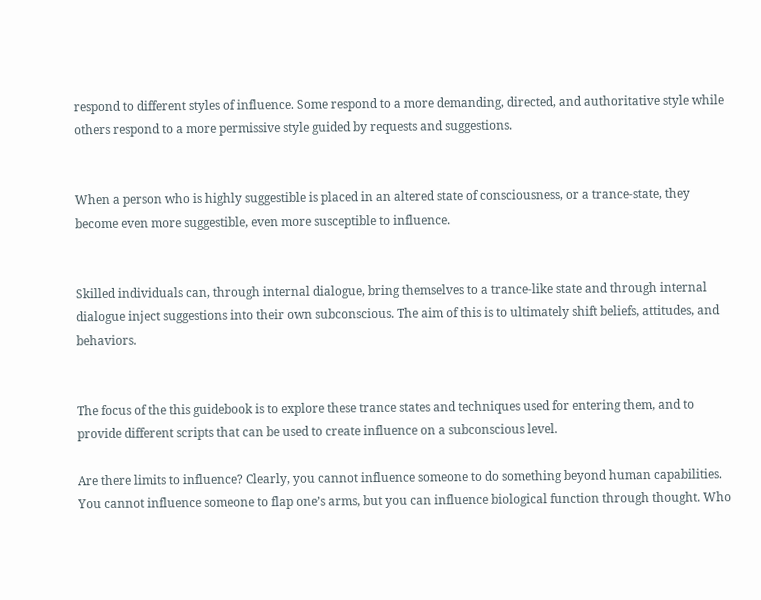respond to different styles of influence. Some respond to a more demanding, directed, and authoritative style while others respond to a more permissive style guided by requests and suggestions.


When a person who is highly suggestible is placed in an altered state of consciousness, or a trance-state, they become even more suggestible, even more susceptible to influence.


Skilled individuals can, through internal dialogue, bring themselves to a trance-like state and through internal dialogue inject suggestions into their own subconscious. The aim of this is to ultimately shift beliefs, attitudes, and behaviors.


The focus of the this guidebook is to explore these trance states and techniques used for entering them, and to provide different scripts that can be used to create influence on a subconscious level.

Are there limits to influence? Clearly, you cannot influence someone to do something beyond human capabilities. You cannot influence someone to flap one’s arms, but you can influence biological function through thought. Who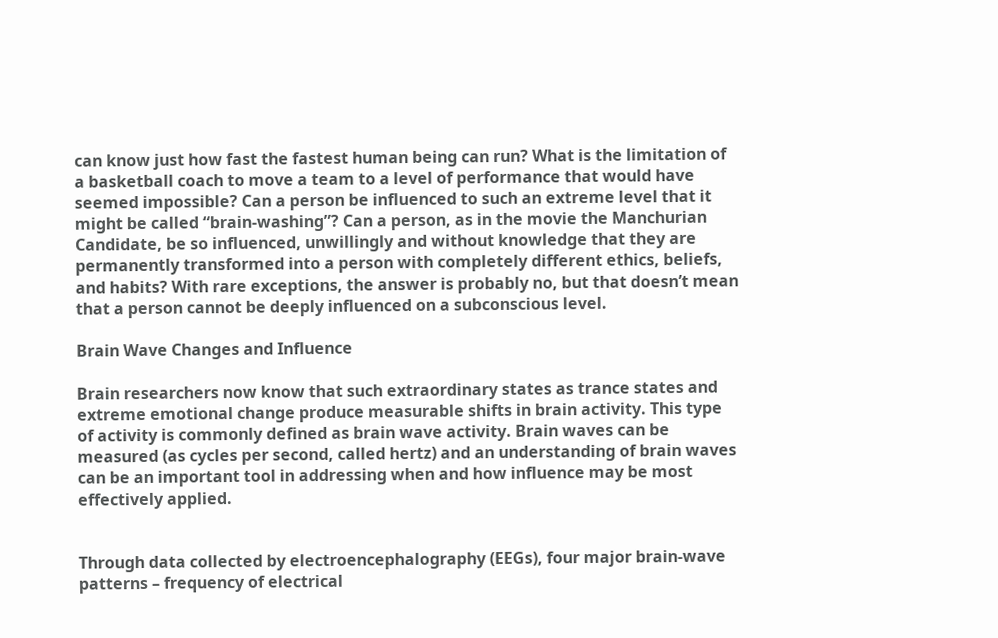can know just how fast the fastest human being can run? What is the limitation of a basketball coach to move a team to a level of performance that would have seemed impossible? Can a person be influenced to such an extreme level that it might be called “brain-washing”? Can a person, as in the movie the Manchurian Candidate, be so influenced, unwillingly and without knowledge that they are permanently transformed into a person with completely different ethics, beliefs, and habits? With rare exceptions, the answer is probably no, but that doesn’t mean that a person cannot be deeply influenced on a subconscious level.

Brain Wave Changes and Influence

Brain researchers now know that such extraordinary states as trance states and extreme emotional change produce measurable shifts in brain activity. This type of activity is commonly defined as brain wave activity. Brain waves can be measured (as cycles per second, called hertz) and an understanding of brain waves can be an important tool in addressing when and how influence may be most effectively applied.


Through data collected by electroencephalography (EEGs), four major brain-wave patterns – frequency of electrical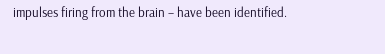impulses firing from the brain – have been identified.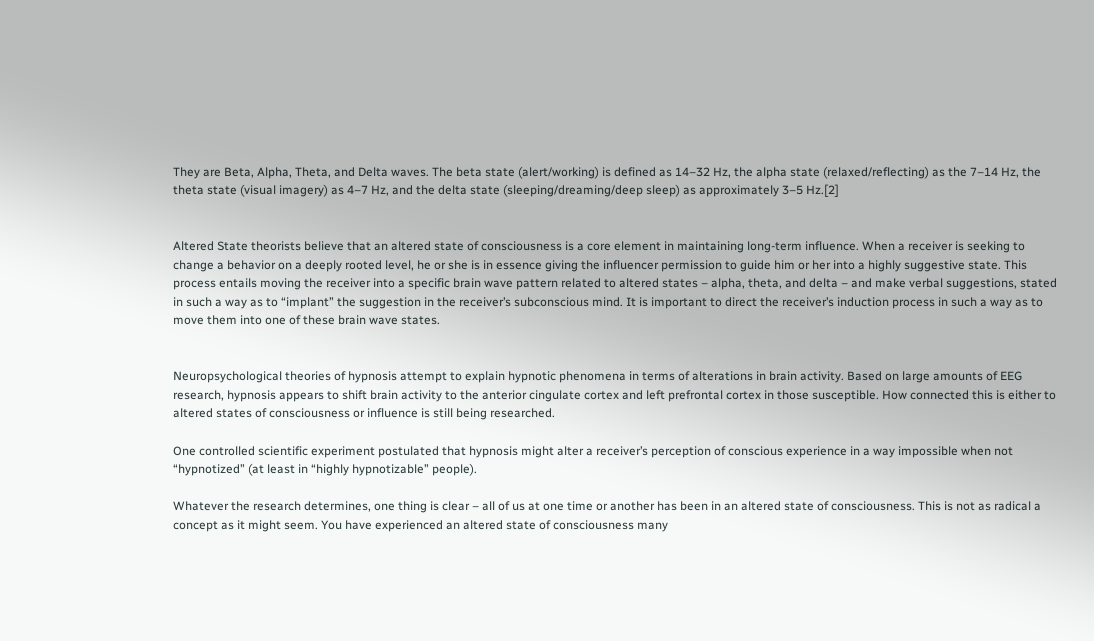They are Beta, Alpha, Theta, and Delta waves. The beta state (alert/working) is defined as 14–32 Hz, the alpha state (relaxed/reflecting) as the 7–14 Hz, the theta state (visual imagery) as 4–7 Hz, and the delta state (sleeping/dreaming/deep sleep) as approximately 3–5 Hz.[2]


Altered State theorists believe that an altered state of consciousness is a core element in maintaining long-term influence. When a receiver is seeking to change a behavior on a deeply rooted level, he or she is in essence giving the influencer permission to guide him or her into a highly suggestive state. This process entails moving the receiver into a specific brain wave pattern related to altered states – alpha, theta, and delta – and make verbal suggestions, stated in such a way as to “implant” the suggestion in the receiver’s subconscious mind. It is important to direct the receiver’s induction process in such a way as to move them into one of these brain wave states.


Neuropsychological theories of hypnosis attempt to explain hypnotic phenomena in terms of alterations in brain activity. Based on large amounts of EEG research, hypnosis appears to shift brain activity to the anterior cingulate cortex and left prefrontal cortex in those susceptible. How connected this is either to altered states of consciousness or influence is still being researched.

One controlled scientific experiment postulated that hypnosis might alter a receiver’s perception of conscious experience in a way impossible when not “hypnotized” (at least in “highly hypnotizable” people).

Whatever the research determines, one thing is clear – all of us at one time or another has been in an altered state of consciousness. This is not as radical a concept as it might seem. You have experienced an altered state of consciousness many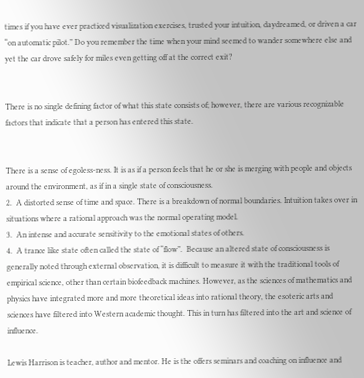times if you have ever practiced visualization exercises, trusted your intuition, daydreamed, or driven a car “on automatic pilot.” Do you remember the time when your mind seemed to wander somewhere else and yet the car drove safely for miles even getting off at the correct exit?


There is no single defining factor of what this state consists of; however, there are various recognizable factors that indicate that a person has entered this state.


There is a sense of egoless-ness. It is as if a person feels that he or she is merging with people and objects around the environment, as if in a single state of consciousness.
2.  A distorted sense of time and space. There is a breakdown of normal boundaries. Intuition takes over in situations where a rational approach was the normal operating model.
3.  An intense and accurate sensitivity to the emotional states of others.
4.  A trance like state often called the state of “flow”.  Because an altered state of consciousness is generally noted through external observation, it is difficult to measure it with the traditional tools of empirical science, other than certain biofeedback machines. However, as the sciences of mathematics and physics have integrated more and more theoretical ideas into rational theory, the esoteric arts and sciences have filtered into Western academic thought. This in turn has filtered into the art and science of influence.

Lewis Harrison is teacher, author and mentor. He is the offers seminars and coaching on influence and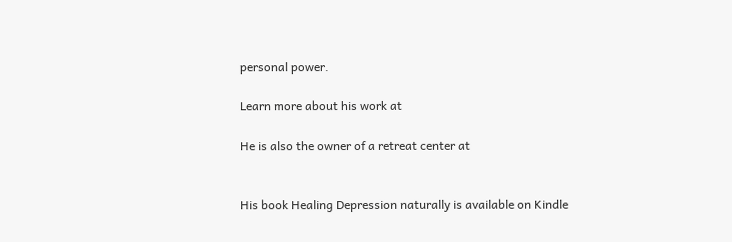personal power.

Learn more about his work at

He is also the owner of a retreat center at


His book Healing Depression naturally is available on Kindle